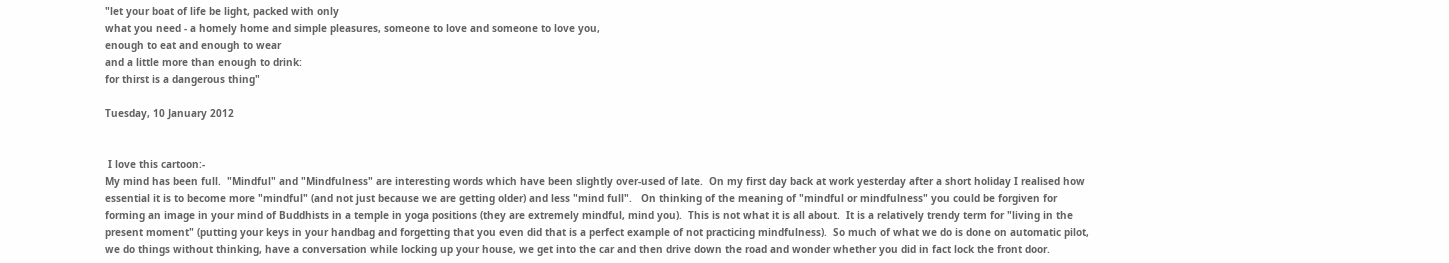"let your boat of life be light, packed with only
what you need - a homely home and simple pleasures, someone to love and someone to love you,
enough to eat and enough to wear
and a little more than enough to drink:
for thirst is a dangerous thing"

Tuesday, 10 January 2012


 I love this cartoon:-
My mind has been full.  "Mindful" and "Mindfulness" are interesting words which have been slightly over-used of late.  On my first day back at work yesterday after a short holiday I realised how essential it is to become more "mindful" (and not just because we are getting older) and less "mind full".   On thinking of the meaning of "mindful or mindfulness" you could be forgiven for forming an image in your mind of Buddhists in a temple in yoga positions (they are extremely mindful, mind you).  This is not what it is all about.  It is a relatively trendy term for "living in the present moment" (putting your keys in your handbag and forgetting that you even did that is a perfect example of not practicing mindfulness).  So much of what we do is done on automatic pilot, we do things without thinking, have a conversation while locking up your house, we get into the car and then drive down the road and wonder whether you did in fact lock the front door.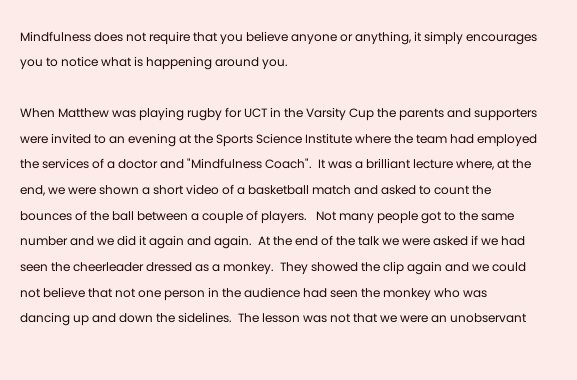Mindfulness does not require that you believe anyone or anything, it simply encourages you to notice what is happening around you.

When Matthew was playing rugby for UCT in the Varsity Cup the parents and supporters were invited to an evening at the Sports Science Institute where the team had employed the services of a doctor and "Mindfulness Coach".  It was a brilliant lecture where, at the end, we were shown a short video of a basketball match and asked to count the bounces of the ball between a couple of players.   Not many people got to the same number and we did it again and again.  At the end of the talk we were asked if we had seen the cheerleader dressed as a monkey.  They showed the clip again and we could not believe that not one person in the audience had seen the monkey who was dancing up and down the sidelines.  The lesson was not that we were an unobservant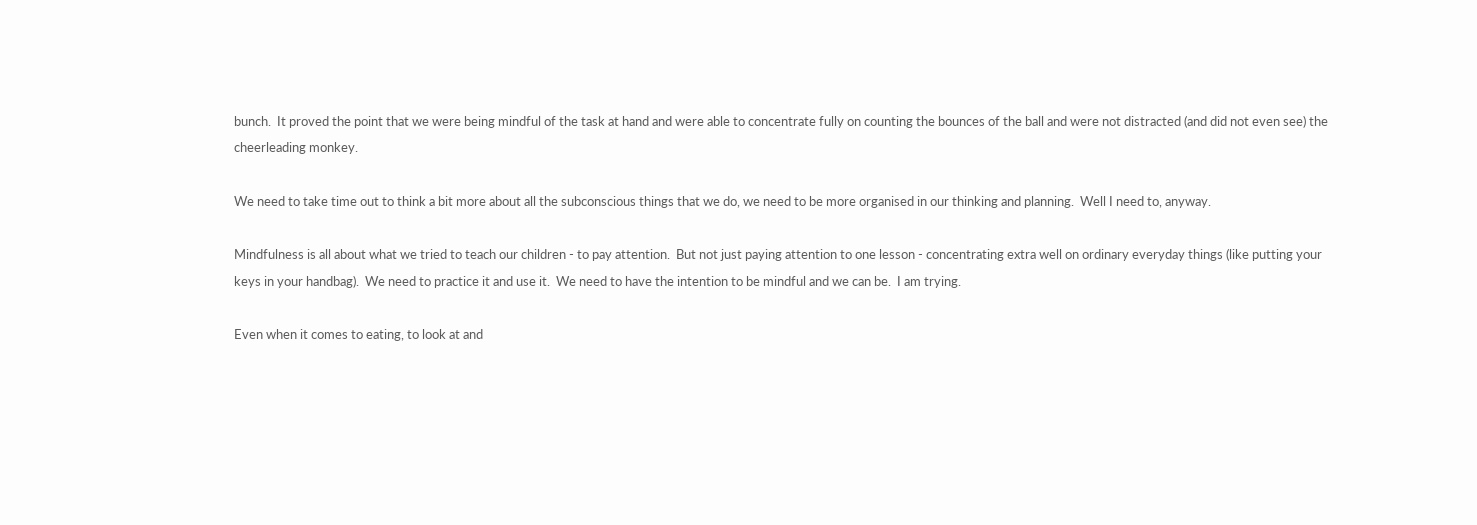bunch.  It proved the point that we were being mindful of the task at hand and were able to concentrate fully on counting the bounces of the ball and were not distracted (and did not even see) the cheerleading monkey.

We need to take time out to think a bit more about all the subconscious things that we do, we need to be more organised in our thinking and planning.  Well I need to, anyway.

Mindfulness is all about what we tried to teach our children - to pay attention.  But not just paying attention to one lesson - concentrating extra well on ordinary everyday things (like putting your keys in your handbag).  We need to practice it and use it.  We need to have the intention to be mindful and we can be.  I am trying.

Even when it comes to eating, to look at and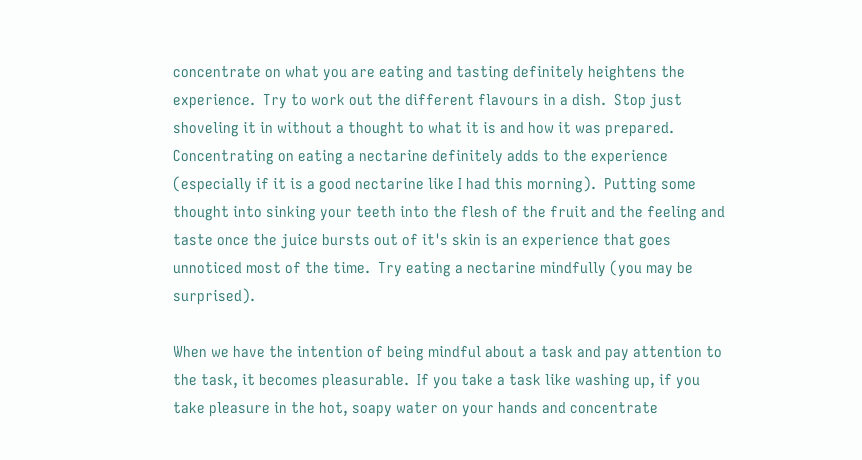concentrate on what you are eating and tasting definitely heightens the experience.  Try to work out the different flavours in a dish.  Stop just shoveling it in without a thought to what it is and how it was prepared.  Concentrating on eating a nectarine definitely adds to the experience (especially if it is a good nectarine like I had this morning).  Putting some thought into sinking your teeth into the flesh of the fruit and the feeling and taste once the juice bursts out of it's skin is an experience that goes unnoticed most of the time.  Try eating a nectarine mindfully (you may be surprised).

When we have the intention of being mindful about a task and pay attention to the task, it becomes pleasurable.  If you take a task like washing up, if you take pleasure in the hot, soapy water on your hands and concentrate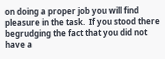on doing a proper job you will find pleasure in the task.  If you stood there begrudging the fact that you did not have a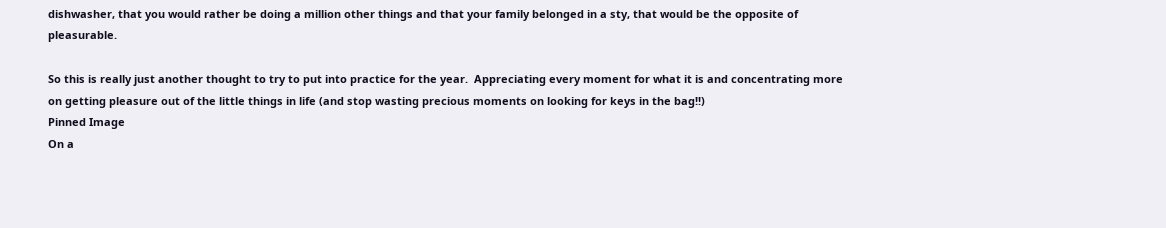dishwasher, that you would rather be doing a million other things and that your family belonged in a sty, that would be the opposite of pleasurable.

So this is really just another thought to try to put into practice for the year.  Appreciating every moment for what it is and concentrating more on getting pleasure out of the little things in life (and stop wasting precious moments on looking for keys in the bag!!)
Pinned Image
On a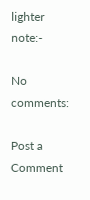lighter note:-

No comments:

Post a Comment